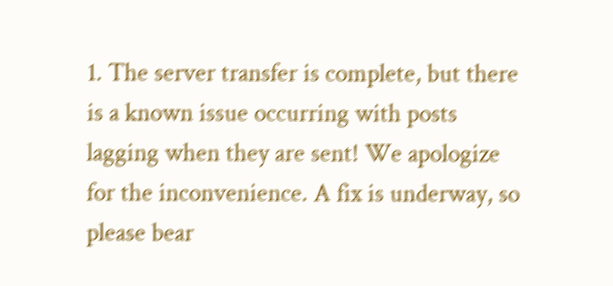1. The server transfer is complete, but there is a known issue occurring with posts lagging when they are sent! We apologize for the inconvenience. A fix is underway, so please bear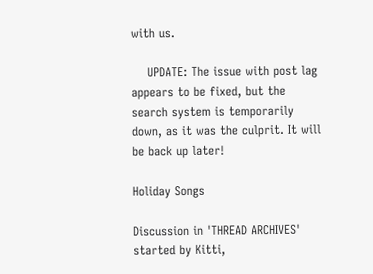with us.

    UPDATE: The issue with post lag appears to be fixed, but the search system is temporarily down, as it was the culprit. It will be back up later!

Holiday Songs

Discussion in 'THREAD ARCHIVES' started by Kitti,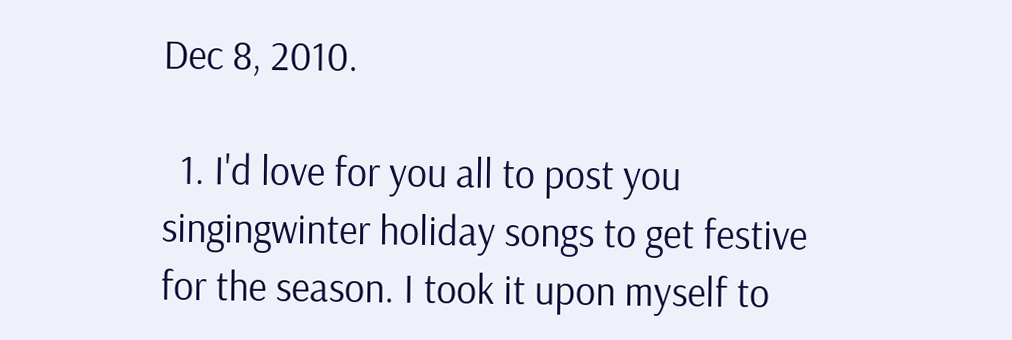Dec 8, 2010.

  1. I'd love for you all to post you singingwinter holiday songs to get festive for the season. I took it upon myself to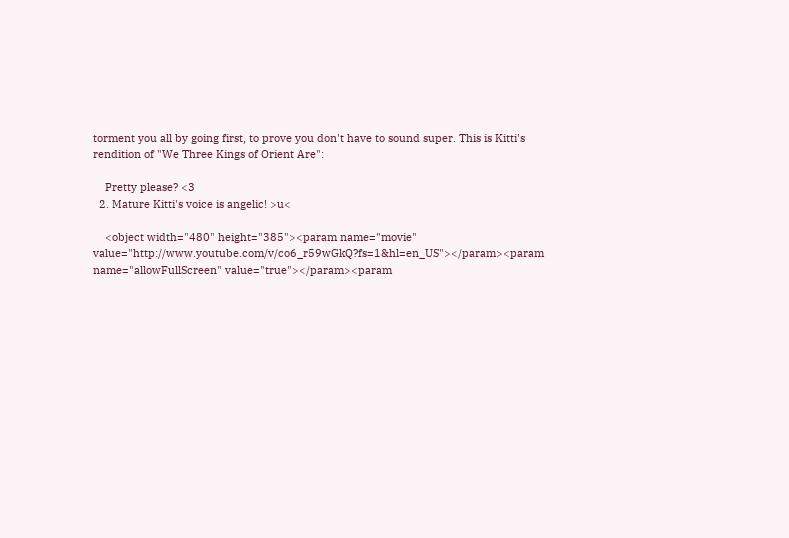torment you all by going first, to prove you don't have to sound super. This is Kitti's rendition of "We Three Kings of Orient Are":

    Pretty please? <3
  2. Mature Kitti's voice is angelic! >u<

    <object width="480" height="385"><param name="movie" value="http://www.youtube.com/v/co6_r59wGkQ?fs=1&hl=en_US"></param><param name="allowFullScreen" value="true"></param><param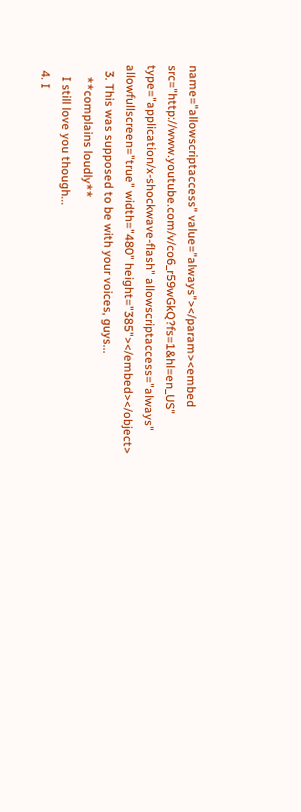name="allowscriptaccess" value="always"></param><embed src="http://www.youtube.com/v/co6_r59wGkQ?fs=1&hl=en_US" type="application/x-shockwave-flash" allowscriptaccess="always" allowfullscreen="true" width="480" height="385"></embed></object>
  3. This was supposed to be with your voices, guys...
    **complains loudly**
    I still love you though...
  4. I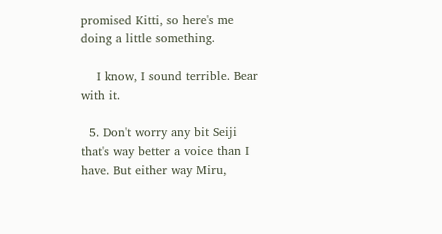promised Kitti, so here's me doing a little something.

    I know, I sound terrible. Bear with it.

  5. Don't worry any bit Seiji that's way better a voice than I have. But either way Miru,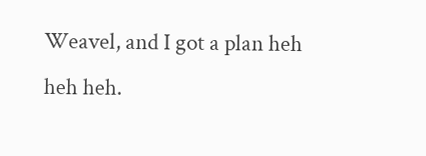Weavel, and I got a plan heh heh heh.